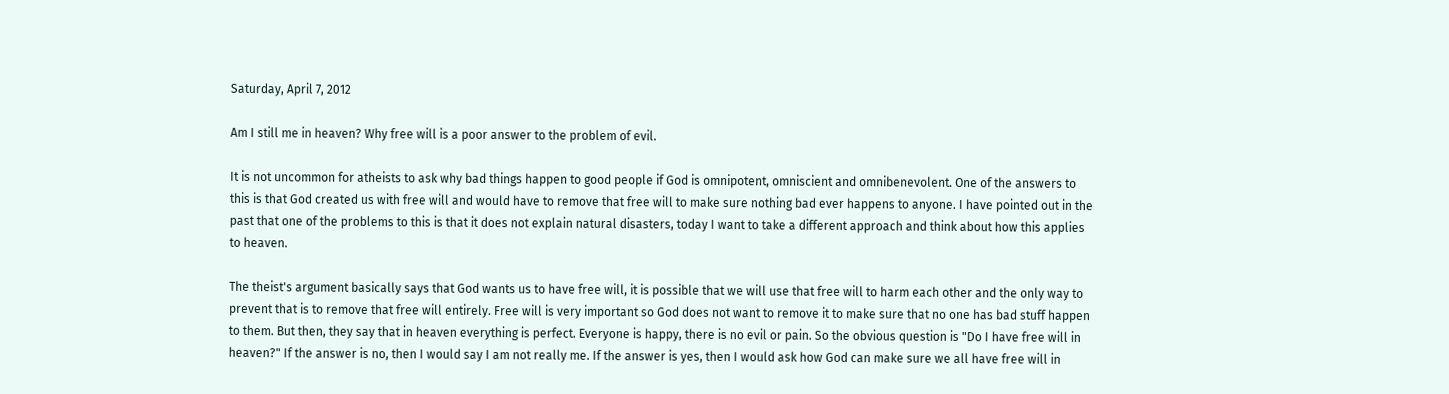Saturday, April 7, 2012

Am I still me in heaven? Why free will is a poor answer to the problem of evil.

It is not uncommon for atheists to ask why bad things happen to good people if God is omnipotent, omniscient and omnibenevolent. One of the answers to this is that God created us with free will and would have to remove that free will to make sure nothing bad ever happens to anyone. I have pointed out in the past that one of the problems to this is that it does not explain natural disasters, today I want to take a different approach and think about how this applies to heaven.

The theist's argument basically says that God wants us to have free will, it is possible that we will use that free will to harm each other and the only way to prevent that is to remove that free will entirely. Free will is very important so God does not want to remove it to make sure that no one has bad stuff happen to them. But then, they say that in heaven everything is perfect. Everyone is happy, there is no evil or pain. So the obvious question is "Do I have free will in heaven?" If the answer is no, then I would say I am not really me. If the answer is yes, then I would ask how God can make sure we all have free will in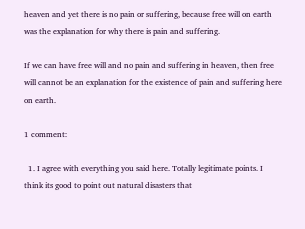heaven and yet there is no pain or suffering, because free will on earth was the explanation for why there is pain and suffering.

If we can have free will and no pain and suffering in heaven, then free will cannot be an explanation for the existence of pain and suffering here on earth.

1 comment:

  1. I agree with everything you said here. Totally legitimate points. I think its good to point out natural disasters that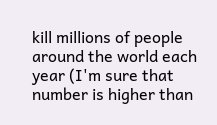kill millions of people around the world each year (I'm sure that number is higher than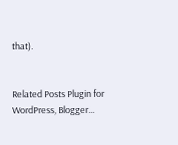that).


Related Posts Plugin for WordPress, Blogger...